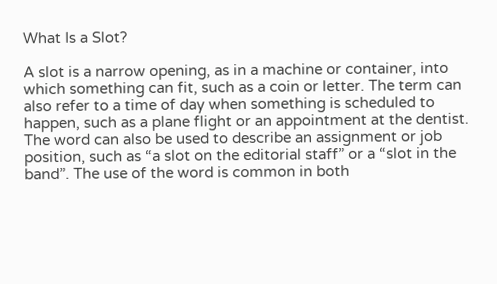What Is a Slot?

A slot is a narrow opening, as in a machine or container, into which something can fit, such as a coin or letter. The term can also refer to a time of day when something is scheduled to happen, such as a plane flight or an appointment at the dentist. The word can also be used to describe an assignment or job position, such as “a slot on the editorial staff” or a “slot in the band”. The use of the word is common in both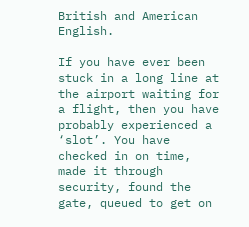British and American English.

If you have ever been stuck in a long line at the airport waiting for a flight, then you have probably experienced a ‘slot’. You have checked in on time, made it through security, found the gate, queued to get on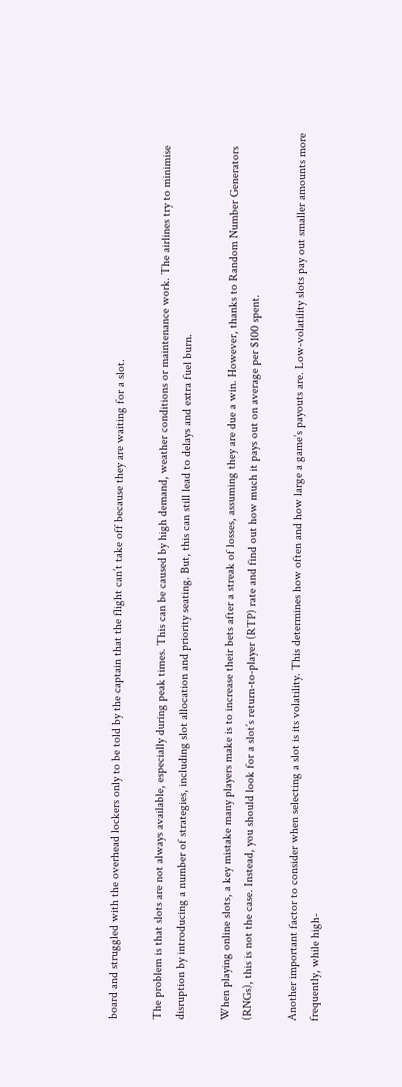board and struggled with the overhead lockers only to be told by the captain that the flight can’t take off because they are waiting for a slot.

The problem is that slots are not always available, especially during peak times. This can be caused by high demand, weather conditions or maintenance work. The airlines try to minimise disruption by introducing a number of strategies, including slot allocation and priority seating. But, this can still lead to delays and extra fuel burn.

When playing online slots, a key mistake many players make is to increase their bets after a streak of losses, assuming they are due a win. However, thanks to Random Number Generators (RNGs), this is not the case. Instead, you should look for a slot’s return-to-player (RTP) rate and find out how much it pays out on average per $100 spent.

Another important factor to consider when selecting a slot is its volatility. This determines how often and how large a game’s payouts are. Low-volatility slots pay out smaller amounts more frequently, while high-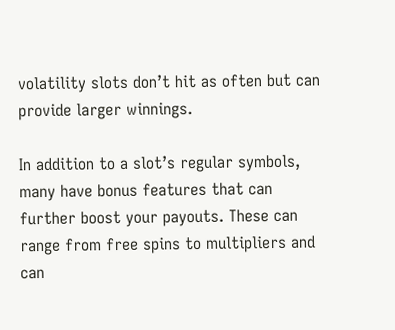volatility slots don’t hit as often but can provide larger winnings.

In addition to a slot’s regular symbols, many have bonus features that can further boost your payouts. These can range from free spins to multipliers and can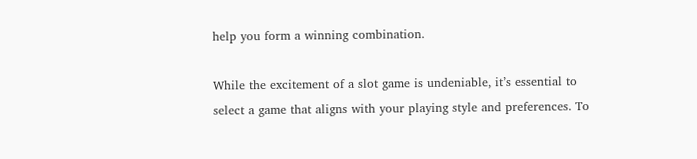help you form a winning combination.

While the excitement of a slot game is undeniable, it’s essential to select a game that aligns with your playing style and preferences. To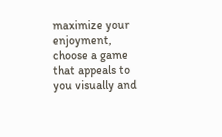maximize your enjoyment, choose a game that appeals to you visually and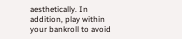aesthetically. In addition, play within your bankroll to avoid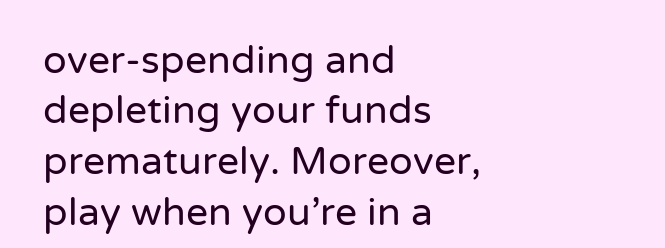over-spending and depleting your funds prematurely. Moreover, play when you’re in a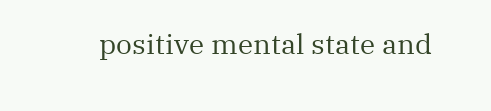positive mental state and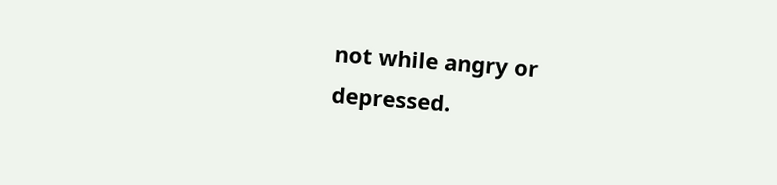not while angry or depressed.